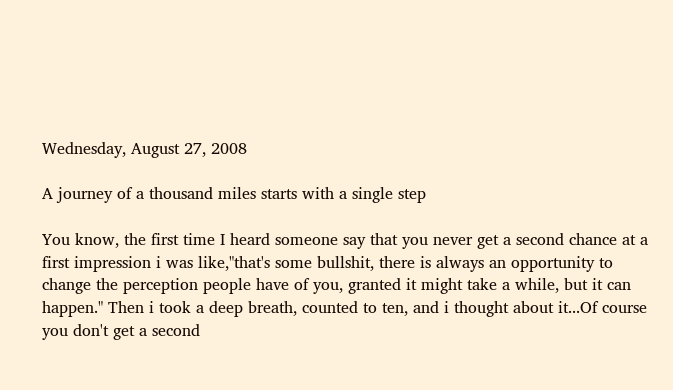Wednesday, August 27, 2008

A journey of a thousand miles starts with a single step

You know, the first time I heard someone say that you never get a second chance at a first impression i was like,"that's some bullshit, there is always an opportunity to change the perception people have of you, granted it might take a while, but it can happen." Then i took a deep breath, counted to ten, and i thought about it...Of course you don't get a second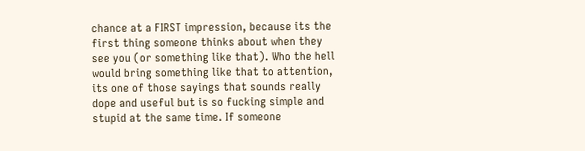chance at a FIRST impression, because its the first thing someone thinks about when they see you (or something like that). Who the hell would bring something like that to attention, its one of those sayings that sounds really dope and useful but is so fucking simple and stupid at the same time. If someone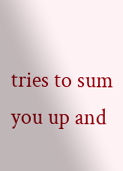tries to sum you up and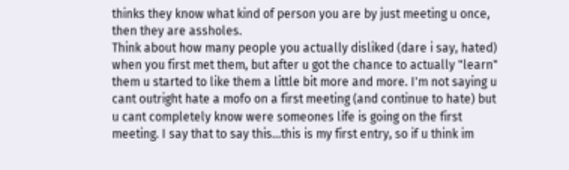thinks they know what kind of person you are by just meeting u once, then they are assholes.
Think about how many people you actually disliked (dare i say, hated) when you first met them, but after u got the chance to actually "learn" them u started to like them a little bit more and more. I'm not saying u cant outright hate a mofo on a first meeting (and continue to hate) but u cant completely know were someones life is going on the first meeting. I say that to say this...this is my first entry, so if u think im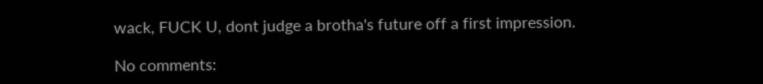wack, FUCK U, dont judge a brotha's future off a first impression.

No comments: